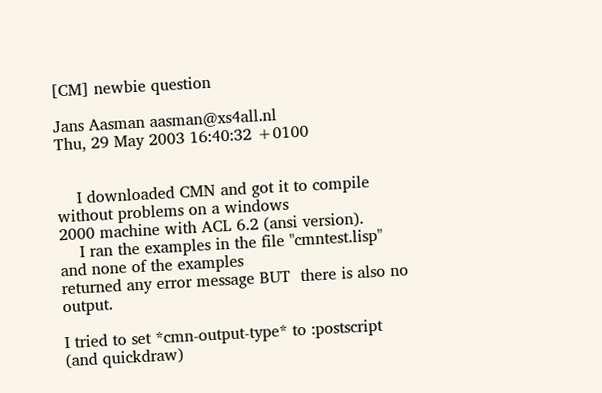[CM] newbie question

Jans Aasman aasman@xs4all.nl
Thu, 29 May 2003 16:40:32 +0100


    I downloaded CMN and got it to compile without problems on a windows
2000 machine with ACL 6.2 (ansi version).
    I ran the examples in the file "cmntest.lisp" and none of the examples
returned any error message BUT  there is also no output.

I tried to set *cmn-output-type* to :postscript (and quickdraw)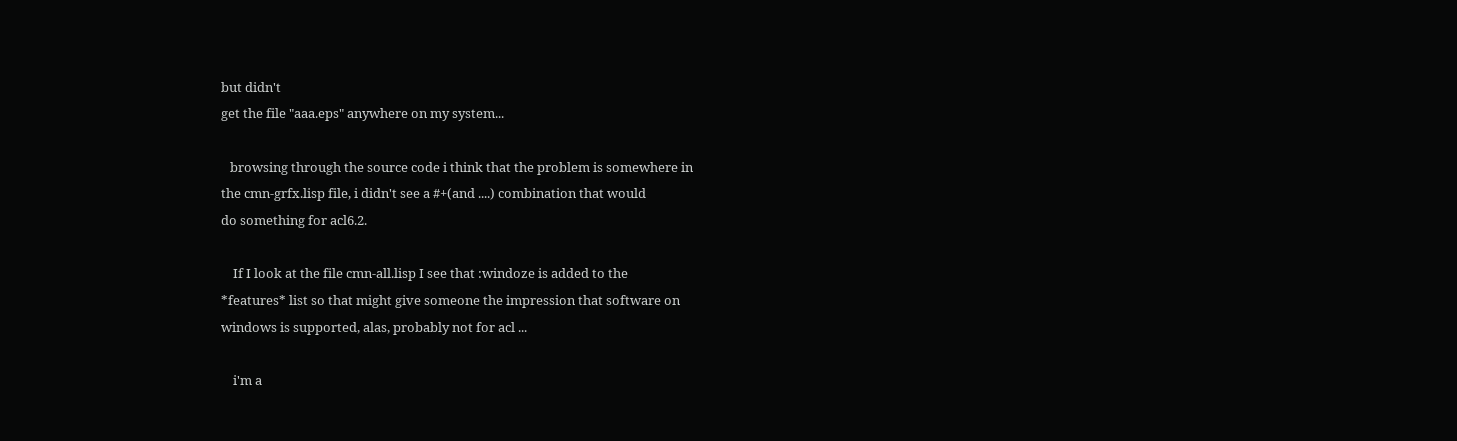but didn't
get the file "aaa.eps" anywhere on my system...

   browsing through the source code i think that the problem is somewhere in
the cmn-grfx.lisp file, i didn't see a #+(and ....) combination that would
do something for acl6.2.

    If I look at the file cmn-all.lisp I see that :windoze is added to the
*features* list so that might give someone the impression that software on
windows is supported, alas, probably not for acl ...

    i'm a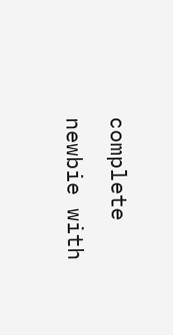complete newbie with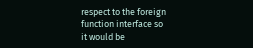respect to the foreign function interface so
it would be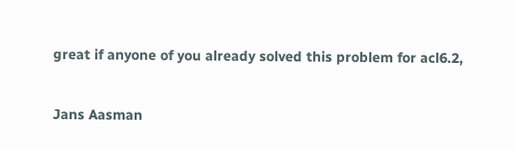great if anyone of you already solved this problem for acl6.2,


Jans Aasman